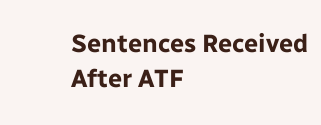Sentences Received After ATF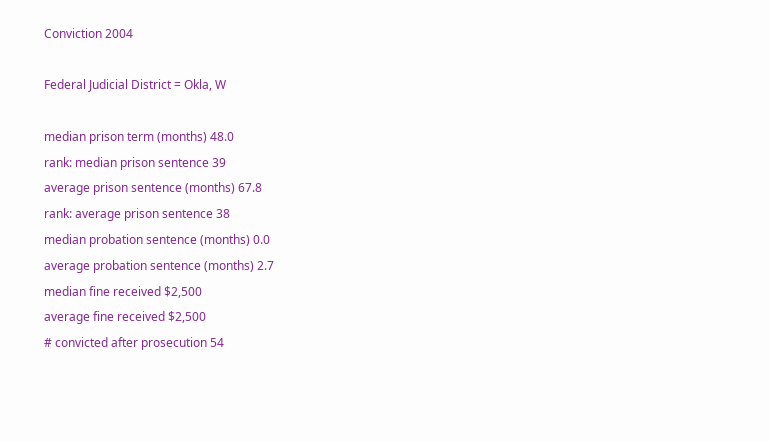Conviction 2004

Federal Judicial District = Okla, W

median prison term (months) 48.0
rank: median prison sentence 39
average prison sentence (months) 67.8
rank: average prison sentence 38
median probation sentence (months) 0.0
average probation sentence (months) 2.7
median fine received $2,500
average fine received $2,500
# convicted after prosecution 54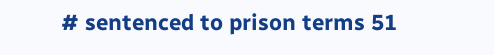# sentenced to prison terms 51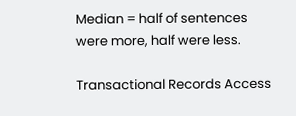Median = half of sentences were more, half were less.

Transactional Records Access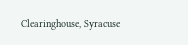Clearinghouse, Syracuse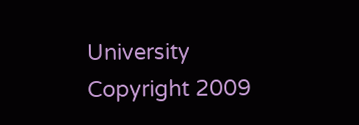University
Copyright 2009